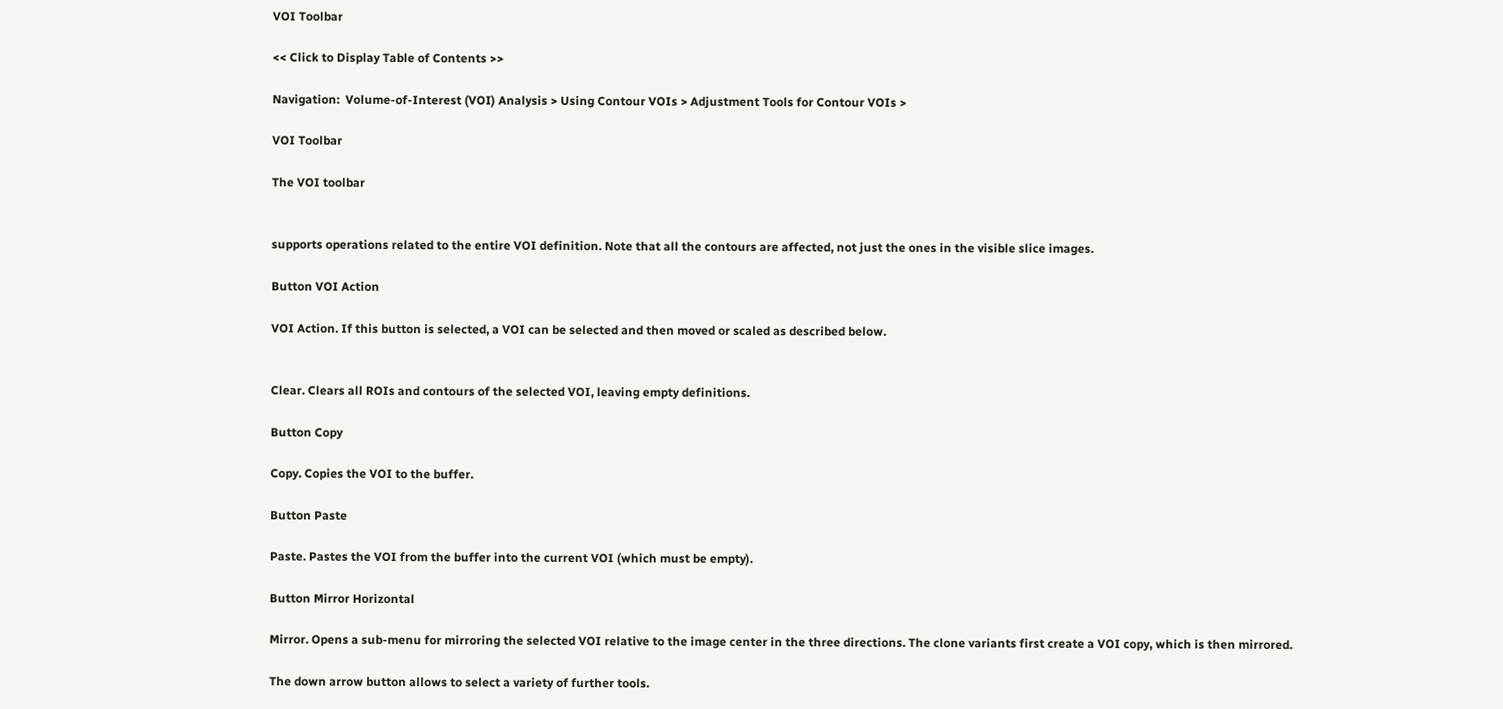VOI Toolbar

<< Click to Display Table of Contents >>

Navigation:  Volume-of-Interest (VOI) Analysis > Using Contour VOIs > Adjustment Tools for Contour VOIs >

VOI Toolbar

The VOI toolbar


supports operations related to the entire VOI definition. Note that all the contours are affected, not just the ones in the visible slice images.

Button VOI Action

VOI Action. If this button is selected, a VOI can be selected and then moved or scaled as described below.


Clear. Clears all ROIs and contours of the selected VOI, leaving empty definitions.

Button Copy

Copy. Copies the VOI to the buffer.

Button Paste

Paste. Pastes the VOI from the buffer into the current VOI (which must be empty).

Button Mirror Horizontal

Mirror. Opens a sub-menu for mirroring the selected VOI relative to the image center in the three directions. The clone variants first create a VOI copy, which is then mirrored.

The down arrow button allows to select a variety of further tools.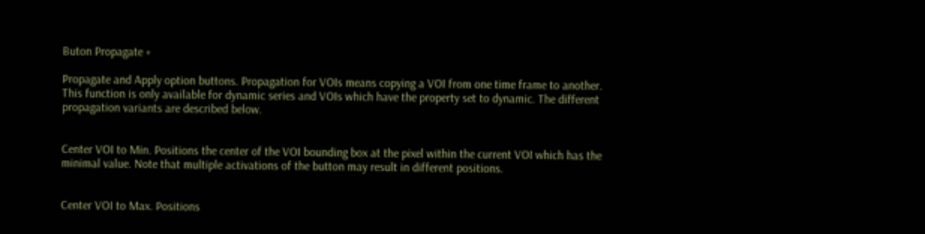Buton Propagate +

Propagate and Apply option buttons. Propagation for VOIs means copying a VOI from one time frame to another. This function is only available for dynamic series and VOIs which have the property set to dynamic. The different propagation variants are described below.


Center VOI to Min. Positions the center of the VOI bounding box at the pixel within the current VOI which has the minimal value. Note that multiple activations of the button may result in different positions.


Center VOI to Max. Positions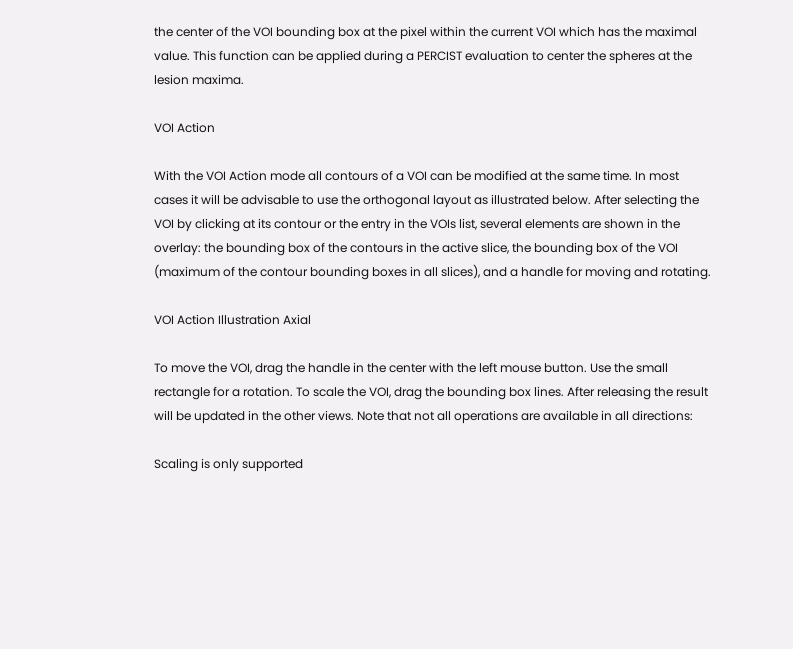the center of the VOI bounding box at the pixel within the current VOI which has the maximal value. This function can be applied during a PERCIST evaluation to center the spheres at the lesion maxima.

VOI Action

With the VOI Action mode all contours of a VOI can be modified at the same time. In most cases it will be advisable to use the orthogonal layout as illustrated below. After selecting the VOI by clicking at its contour or the entry in the VOIs list, several elements are shown in the overlay: the bounding box of the contours in the active slice, the bounding box of the VOI (maximum of the contour bounding boxes in all slices), and a handle for moving and rotating.

VOI Action Illustration Axial

To move the VOI, drag the handle in the center with the left mouse button. Use the small rectangle for a rotation. To scale the VOI, drag the bounding box lines. After releasing the result will be updated in the other views. Note that not all operations are available in all directions:

Scaling is only supported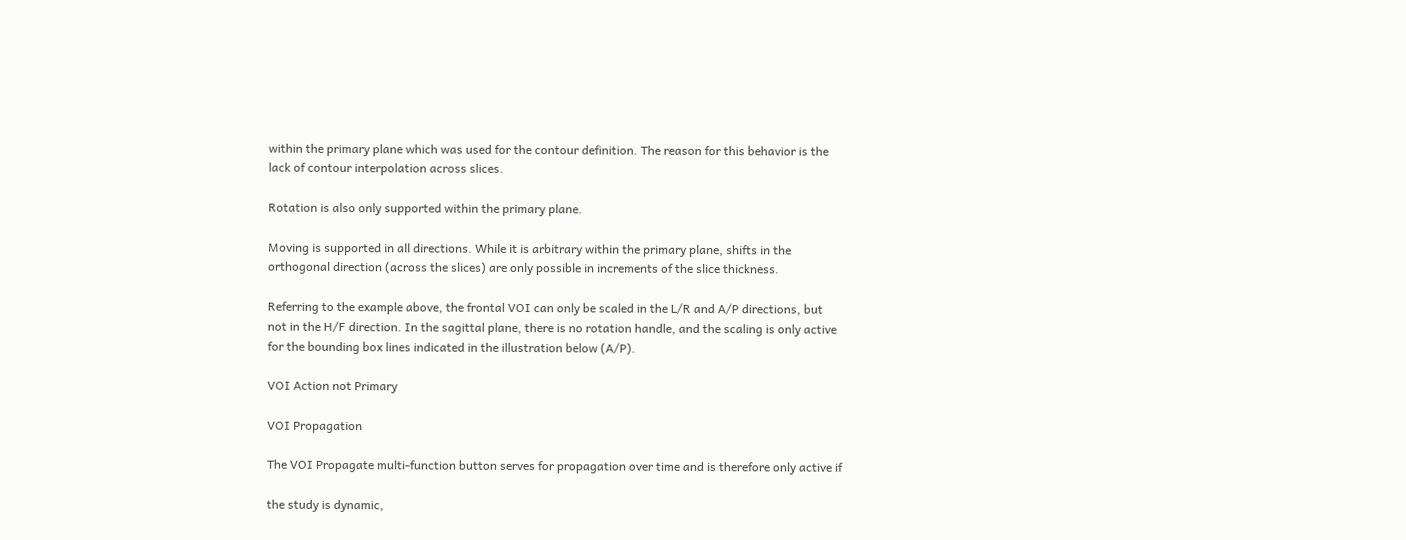within the primary plane which was used for the contour definition. The reason for this behavior is the lack of contour interpolation across slices.

Rotation is also only supported within the primary plane.

Moving is supported in all directions. While it is arbitrary within the primary plane, shifts in the orthogonal direction (across the slices) are only possible in increments of the slice thickness.

Referring to the example above, the frontal VOI can only be scaled in the L/R and A/P directions, but not in the H/F direction. In the sagittal plane, there is no rotation handle, and the scaling is only active for the bounding box lines indicated in the illustration below (A/P).

VOI Action not Primary

VOI Propagation

The VOI Propagate multi-function button serves for propagation over time and is therefore only active if

the study is dynamic,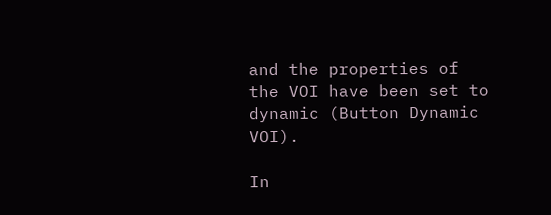and the properties of the VOI have been set to dynamic (Button Dynamic VOI).

In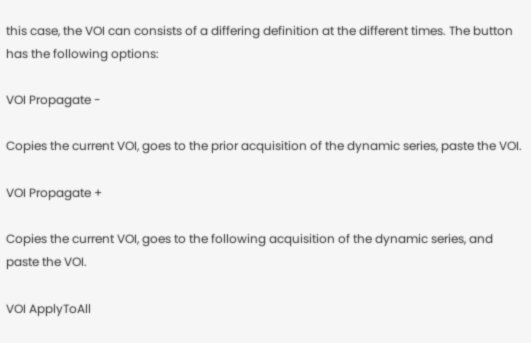this case, the VOI can consists of a differing definition at the different times. The button has the following options:

VOI Propagate -

Copies the current VOI, goes to the prior acquisition of the dynamic series, paste the VOI.

VOI Propagate +

Copies the current VOI, goes to the following acquisition of the dynamic series, and paste the VOI.

VOI ApplyToAll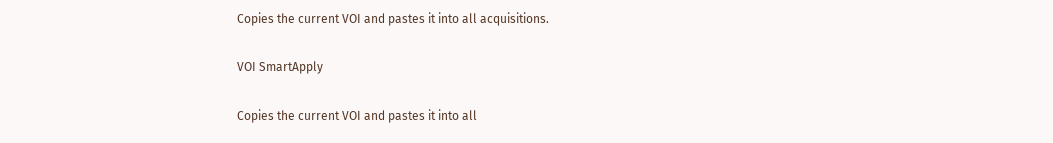Copies the current VOI and pastes it into all acquisitions.

VOI SmartApply

Copies the current VOI and pastes it into all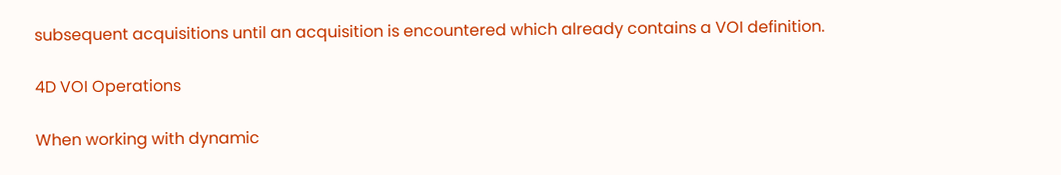subsequent acquisitions until an acquisition is encountered which already contains a VOI definition.

4D VOI Operations

When working with dynamic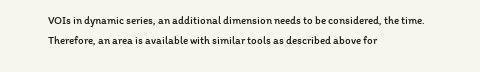VOIs in dynamic series, an additional dimension needs to be considered, the time. Therefore, an area is available with similar tools as described above for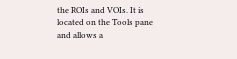the ROIs and VOIs. It is located on the Tools pane and allows a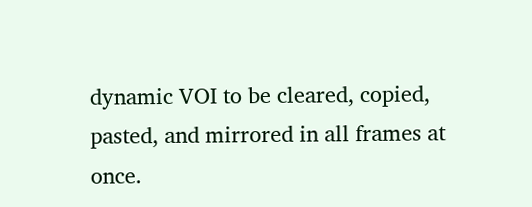dynamic VOI to be cleared, copied, pasted, and mirrored in all frames at once.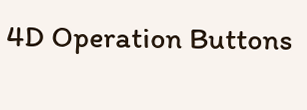4D Operation Buttons